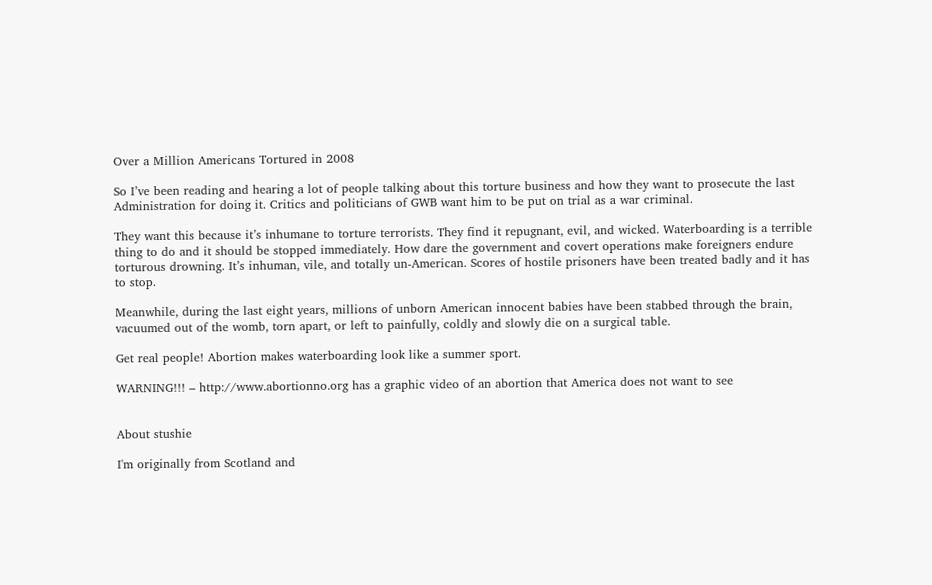Over a Million Americans Tortured in 2008

So I’ve been reading and hearing a lot of people talking about this torture business and how they want to prosecute the last Administration for doing it. Critics and politicians of GWB want him to be put on trial as a war criminal.

They want this because it’s inhumane to torture terrorists. They find it repugnant, evil, and wicked. Waterboarding is a terrible thing to do and it should be stopped immediately. How dare the government and covert operations make foreigners endure torturous drowning. It’s inhuman, vile, and totally un-American. Scores of hostile prisoners have been treated badly and it has to stop.

Meanwhile, during the last eight years, millions of unborn American innocent babies have been stabbed through the brain, vacuumed out of the womb, torn apart, or left to painfully, coldly and slowly die on a surgical table.

Get real people! Abortion makes waterboarding look like a summer sport.

WARNING!!! – http://www.abortionno.org has a graphic video of an abortion that America does not want to see


About stushie

I'm originally from Scotland and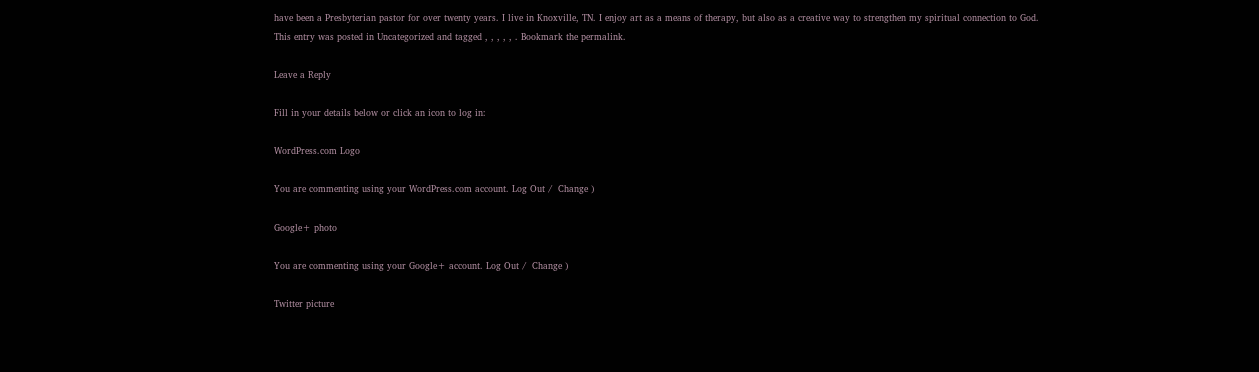have been a Presbyterian pastor for over twenty years. I live in Knoxville, TN. I enjoy art as a means of therapy, but also as a creative way to strengthen my spiritual connection to God.
This entry was posted in Uncategorized and tagged , , , , , . Bookmark the permalink.

Leave a Reply

Fill in your details below or click an icon to log in:

WordPress.com Logo

You are commenting using your WordPress.com account. Log Out /  Change )

Google+ photo

You are commenting using your Google+ account. Log Out /  Change )

Twitter picture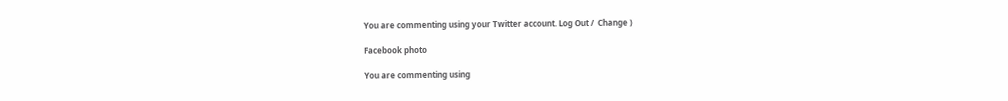You are commenting using your Twitter account. Log Out /  Change )

Facebook photo

You are commenting using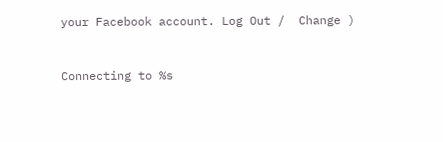your Facebook account. Log Out /  Change )


Connecting to %s